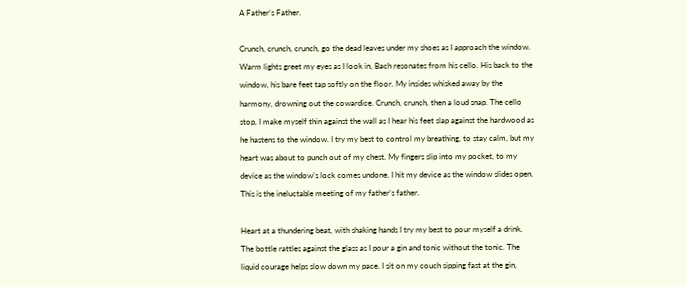A Father’s Father.

Crunch, crunch, crunch, go the dead leaves under my shoes as I approach the window. Warm lights greet my eyes as I look in, Bach resonates from his cello. His back to the window, his bare feet tap softly on the floor. My insides whisked away by the harmony, drowning out the cowardice. Crunch, crunch, then a loud snap. The cello stop, I make myself thin against the wall as I hear his feet slap against the hardwood as he hastens to the window. I try my best to control my breathing, to stay calm, but my heart was about to punch out of my chest. My fingers slip into my pocket, to my device as the window’s lock comes undone. I hit my device as the window slides open. This is the ineluctable meeting of my father’s father.

Heart at a thundering beat, with shaking hands I try my best to pour myself a drink. The bottle rattles against the glass as I pour a gin and tonic without the tonic. The liquid courage helps slow down my pace. I sit on my couch sipping fast at the gin,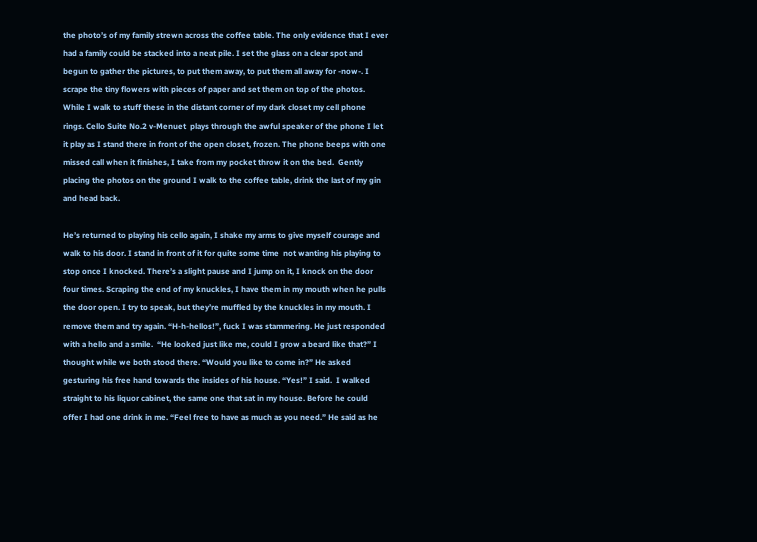the photo’s of my family strewn across the coffee table. The only evidence that I ever had a family could be stacked into a neat pile. I set the glass on a clear spot and begun to gather the pictures, to put them away, to put them all away for -now-. I scrape the tiny flowers with pieces of paper and set them on top of the photos. While I walk to stuff these in the distant corner of my dark closet my cell phone rings. Cello Suite No.2 v-Menuet  plays through the awful speaker of the phone I let it play as I stand there in front of the open closet, frozen. The phone beeps with one missed call when it finishes, I take from my pocket throw it on the bed.  Gently placing the photos on the ground I walk to the coffee table, drink the last of my gin and head back.

He’s returned to playing his cello again, I shake my arms to give myself courage and walk to his door. I stand in front of it for quite some time  not wanting his playing to stop once I knocked. There’s a slight pause and I jump on it, I knock on the door four times. Scraping the end of my knuckles, I have them in my mouth when he pulls the door open. I try to speak, but they’re muffled by the knuckles in my mouth. I remove them and try again. “H-h-hellos!”, fuck I was stammering. He just responded with a hello and a smile.  “He looked just like me, could I grow a beard like that?” I thought while we both stood there. “Would you like to come in?” He asked gesturing his free hand towards the insides of his house. “Yes!” I said.  I walked straight to his liquor cabinet, the same one that sat in my house. Before he could offer I had one drink in me. “Feel free to have as much as you need.” He said as he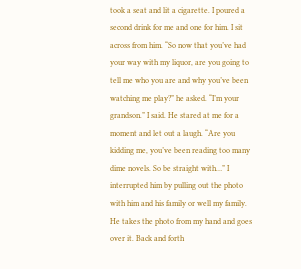took a seat and lit a cigarette. I poured a second drink for me and one for him. I sit across from him. “So now that you’ve had your way with my liquor, are you going to tell me who you are and why you’ve been watching me play?” he asked. “I’m your grandson.” I said. He stared at me for a moment and let out a laugh. “Are you kidding me, you’ve been reading too many dime novels. So be straight with…” I interrupted him by pulling out the photo with him and his family or well my family. He takes the photo from my hand and goes over it. Back and forth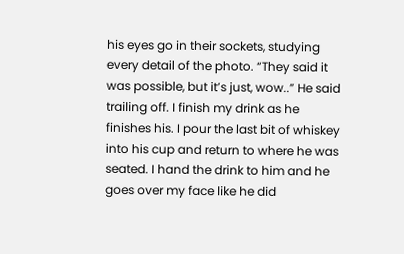his eyes go in their sockets, studying every detail of the photo. “They said it was possible, but it’s just, wow..” He said trailing off. I finish my drink as he finishes his. I pour the last bit of whiskey into his cup and return to where he was seated. I hand the drink to him and he goes over my face like he did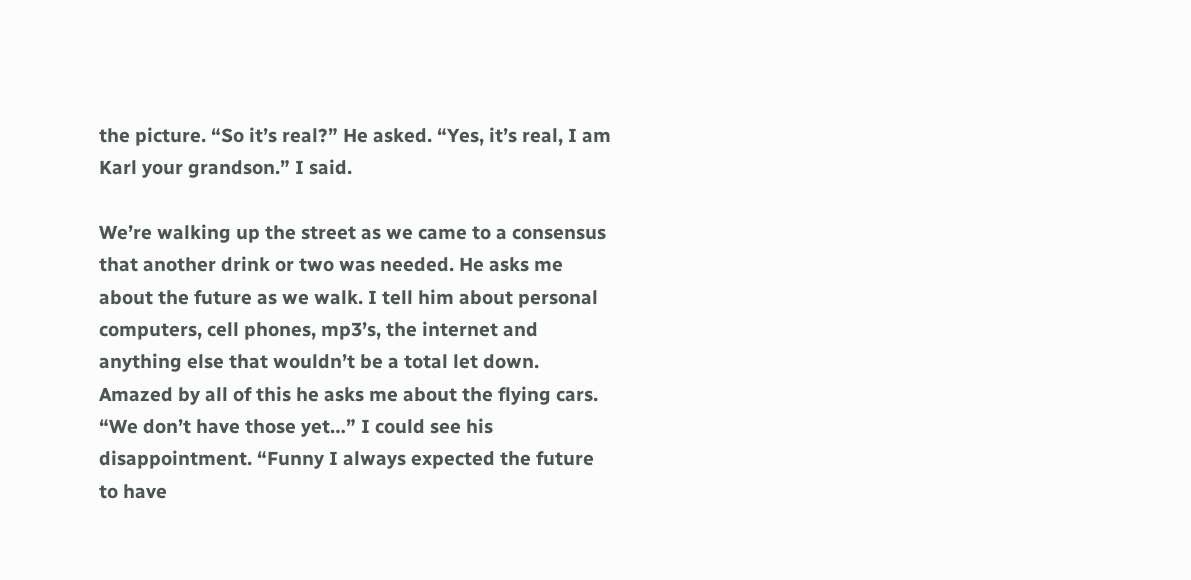the picture. “So it’s real?” He asked. “Yes, it’s real, I am Karl your grandson.” I said.

We’re walking up the street as we came to a consensus that another drink or two was needed. He asks me about the future as we walk. I tell him about personal computers, cell phones, mp3’s, the internet and anything else that wouldn’t be a total let down. Amazed by all of this he asks me about the flying cars. “We don’t have those yet…” I could see his disappointment. “Funny I always expected the future to have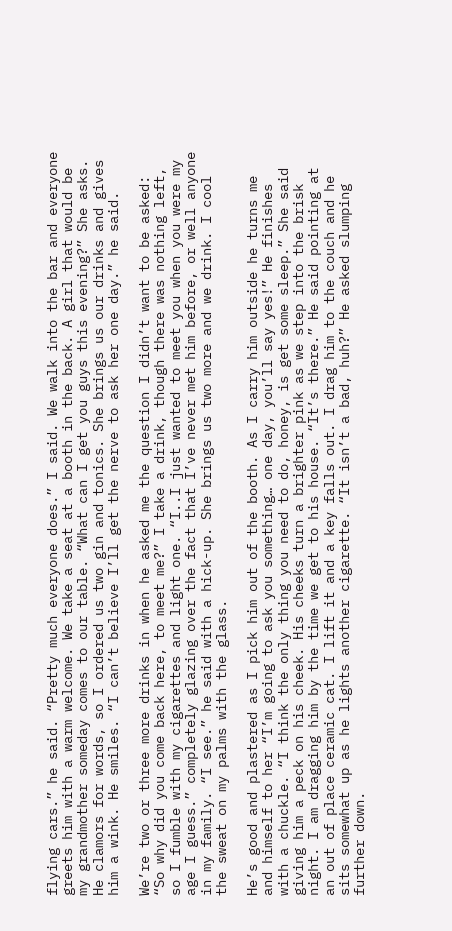flying cars.” he said. “Pretty much everyone does.” I said. We walk into the bar and everyone greets him with a warm welcome. We take a seat at a booth in the back. A girl that would be my grandmother someday comes to our table. “What can I get you guys this evening?” She asks. He clamors for words, so I ordered us two gin and tonics. She brings us our drinks and gives him a wink. He smiles. “I can’t believe I’ll get the nerve to ask her one day.” he said.

We’re two or three more drinks in when he asked me the question I didn’t want to be asked: “So why did you come back here, to meet me?” I take a drink, though there was nothing left, so I fumble with my cigarettes and light one. “I..I just wanted to meet you when you were my age I guess.” completely glazing over the fact that I’ve never met him before, or well anyone in my family. “I see.” he said with a hick-up. She brings us two more and we drink. I cool the sweat on my palms with the glass.

He’s good and plastered as I pick him out of the booth. As I carry him outside he turns me and himself to her “I’m going to ask you something… one day, you’ll say yes!” He finishes with a chuckle. “I think the only thing you need to do, honey, is get some sleep.” She said giving him a peck on his cheek. His cheeks turn a brighter pink as we step into the brisk night. I am dragging him by the time we get to his house. “It’s there.” He said pointing at an out of place ceramic cat. I lift it and a key falls out. I drag him to the couch and he sits somewhat up as he lights another cigarette. “It isn’t a bad, huh?” He asked slumping further down.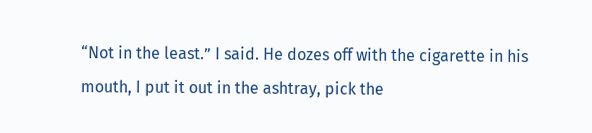“Not in the least.” I said. He dozes off with the cigarette in his mouth, I put it out in the ashtray, pick the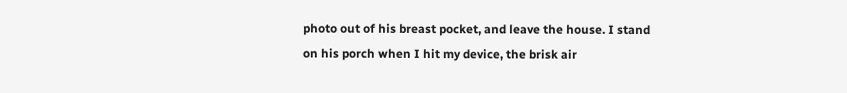photo out of his breast pocket, and leave the house. I stand on his porch when I hit my device, the brisk air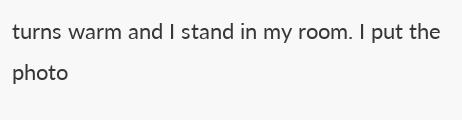turns warm and I stand in my room. I put the photo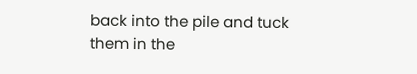back into the pile and tuck them in the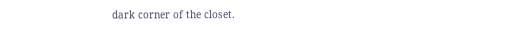dark corner of the closet.